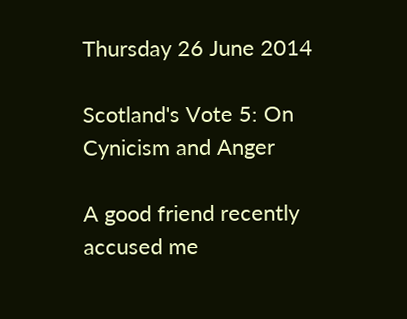Thursday 26 June 2014

Scotland's Vote 5: On Cynicism and Anger

A good friend recently accused me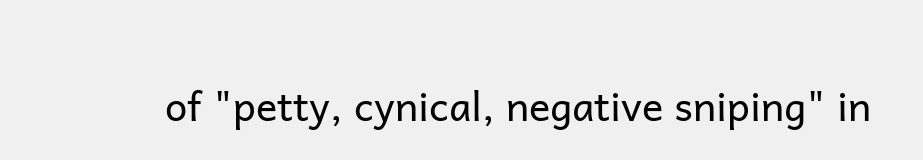of "petty, cynical, negative sniping" in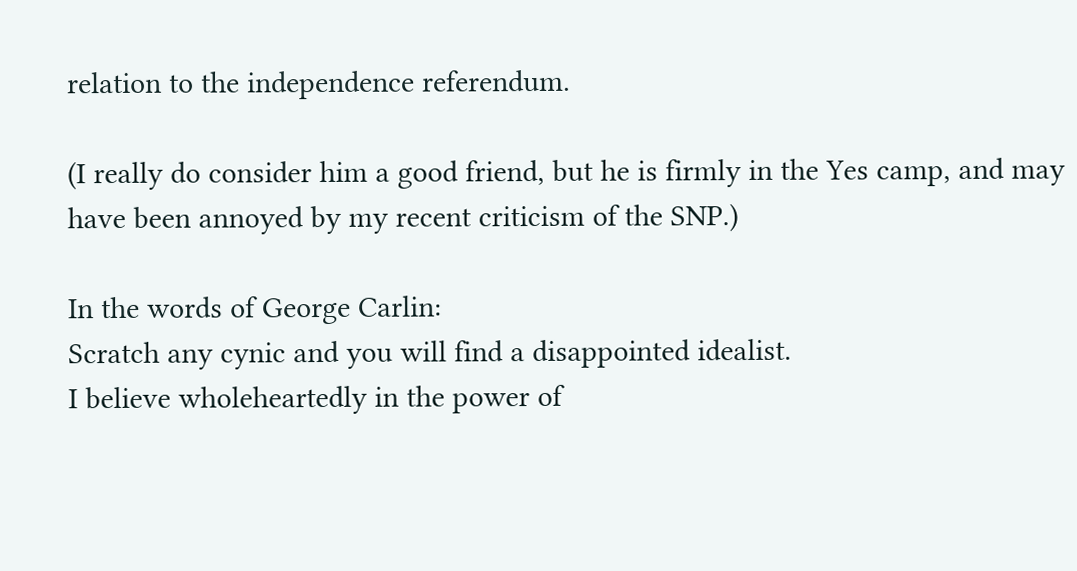relation to the independence referendum.

(I really do consider him a good friend, but he is firmly in the Yes camp, and may have been annoyed by my recent criticism of the SNP.)

In the words of George Carlin:
Scratch any cynic and you will find a disappointed idealist.
I believe wholeheartedly in the power of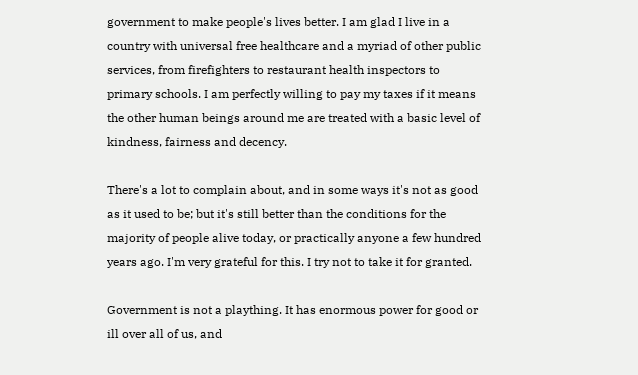government to make people's lives better. I am glad I live in a country with universal free healthcare and a myriad of other public services, from firefighters to restaurant health inspectors to primary schools. I am perfectly willing to pay my taxes if it means the other human beings around me are treated with a basic level of kindness, fairness and decency.

There's a lot to complain about, and in some ways it's not as good as it used to be; but it's still better than the conditions for the majority of people alive today, or practically anyone a few hundred years ago. I'm very grateful for this. I try not to take it for granted.

Government is not a plaything. It has enormous power for good or ill over all of us, and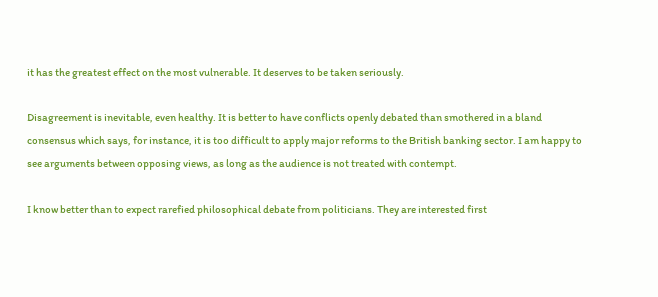it has the greatest effect on the most vulnerable. It deserves to be taken seriously.

Disagreement is inevitable, even healthy. It is better to have conflicts openly debated than smothered in a bland consensus which says, for instance, it is too difficult to apply major reforms to the British banking sector. I am happy to see arguments between opposing views, as long as the audience is not treated with contempt.

I know better than to expect rarefied philosophical debate from politicians. They are interested first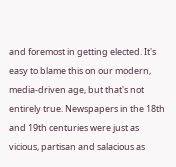and foremost in getting elected. It's easy to blame this on our modern, media-driven age, but that's not entirely true. Newspapers in the 18th and 19th centuries were just as vicious, partisan and salacious as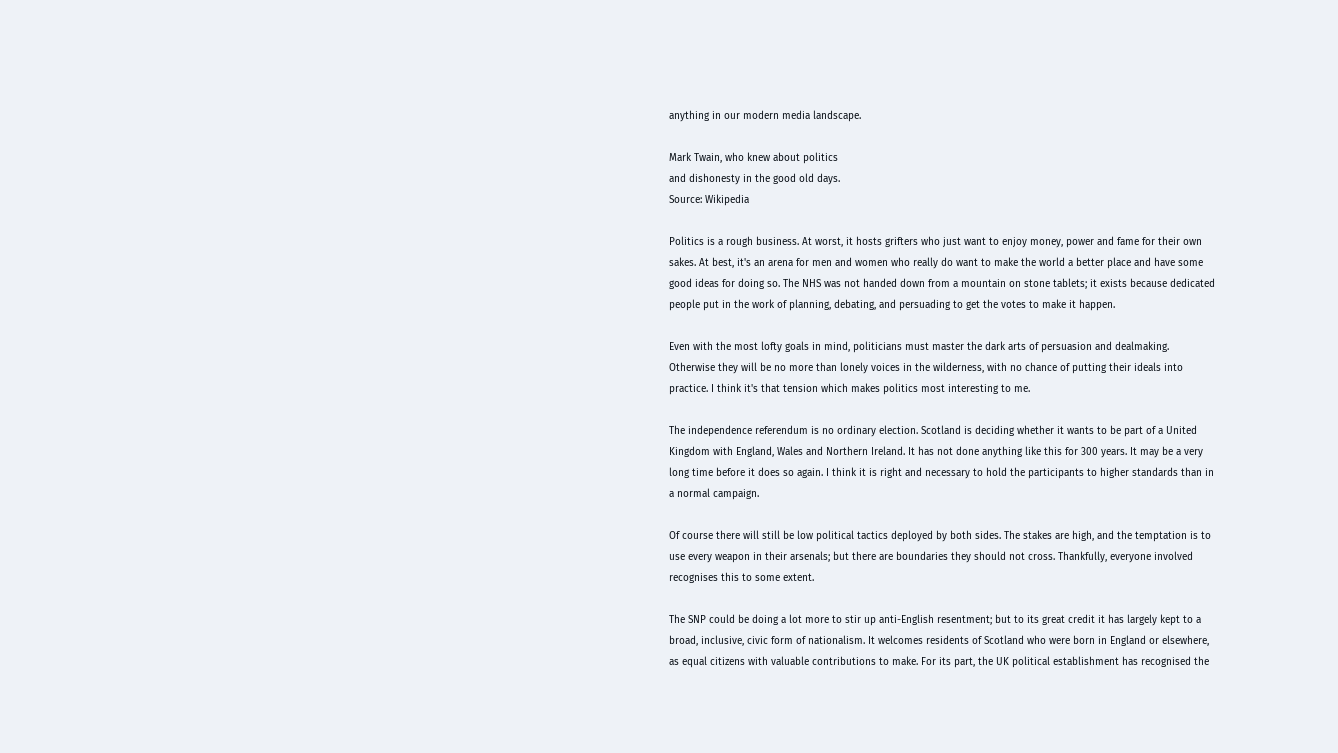anything in our modern media landscape.

Mark Twain, who knew about politics
and dishonesty in the good old days.
Source: Wikipedia

Politics is a rough business. At worst, it hosts grifters who just want to enjoy money, power and fame for their own sakes. At best, it's an arena for men and women who really do want to make the world a better place and have some good ideas for doing so. The NHS was not handed down from a mountain on stone tablets; it exists because dedicated people put in the work of planning, debating, and persuading to get the votes to make it happen.

Even with the most lofty goals in mind, politicians must master the dark arts of persuasion and dealmaking. Otherwise they will be no more than lonely voices in the wilderness, with no chance of putting their ideals into practice. I think it's that tension which makes politics most interesting to me.

The independence referendum is no ordinary election. Scotland is deciding whether it wants to be part of a United Kingdom with England, Wales and Northern Ireland. It has not done anything like this for 300 years. It may be a very long time before it does so again. I think it is right and necessary to hold the participants to higher standards than in a normal campaign.

Of course there will still be low political tactics deployed by both sides. The stakes are high, and the temptation is to use every weapon in their arsenals; but there are boundaries they should not cross. Thankfully, everyone involved recognises this to some extent.

The SNP could be doing a lot more to stir up anti-English resentment; but to its great credit it has largely kept to a broad, inclusive, civic form of nationalism. It welcomes residents of Scotland who were born in England or elsewhere, as equal citizens with valuable contributions to make. For its part, the UK political establishment has recognised the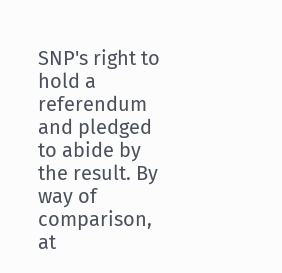SNP's right to hold a referendum and pledged to abide by the result. By way of comparison, at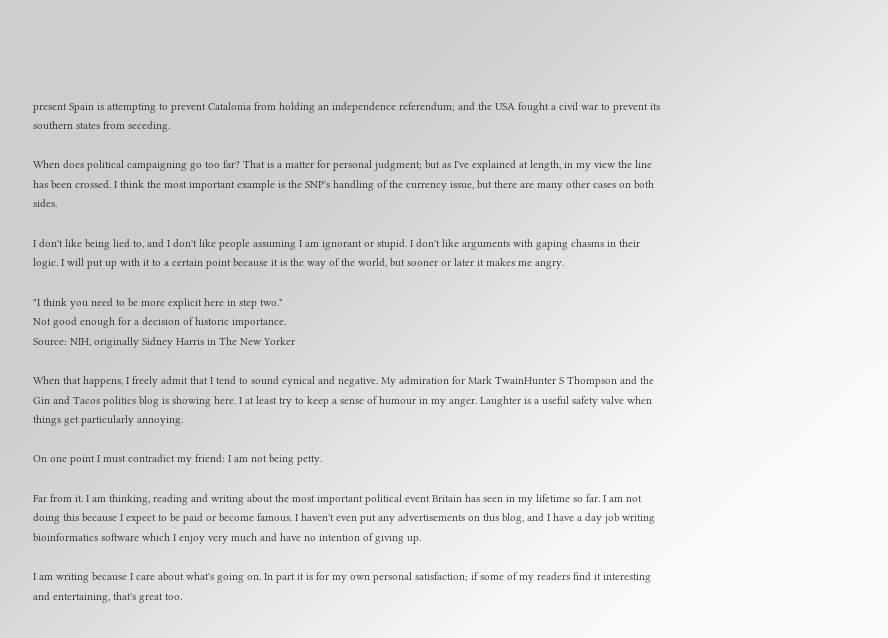present Spain is attempting to prevent Catalonia from holding an independence referendum; and the USA fought a civil war to prevent its southern states from seceding.

When does political campaigning go too far? That is a matter for personal judgment; but as I've explained at length, in my view the line has been crossed. I think the most important example is the SNP's handling of the currency issue, but there are many other cases on both sides.

I don't like being lied to, and I don't like people assuming I am ignorant or stupid. I don't like arguments with gaping chasms in their logic. I will put up with it to a certain point because it is the way of the world, but sooner or later it makes me angry.

"I think you need to be more explicit here in step two."
Not good enough for a decision of historic importance.
Source: NIH, originally Sidney Harris in The New Yorker

When that happens, I freely admit that I tend to sound cynical and negative. My admiration for Mark TwainHunter S Thompson and the Gin and Tacos politics blog is showing here. I at least try to keep a sense of humour in my anger. Laughter is a useful safety valve when things get particularly annoying.

On one point I must contradict my friend: I am not being petty.

Far from it. I am thinking, reading and writing about the most important political event Britain has seen in my lifetime so far. I am not doing this because I expect to be paid or become famous. I haven't even put any advertisements on this blog, and I have a day job writing bioinformatics software which I enjoy very much and have no intention of giving up.

I am writing because I care about what's going on. In part it is for my own personal satisfaction; if some of my readers find it interesting and entertaining, that's great too.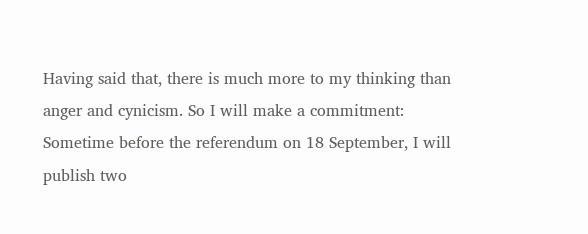Having said that, there is much more to my thinking than anger and cynicism. So I will make a commitment: Sometime before the referendum on 18 September, I will publish two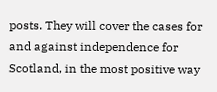posts. They will cover the cases for and against independence for Scotland, in the most positive way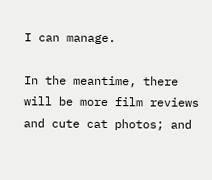I can manage.

In the meantime, there will be more film reviews and cute cat photos; and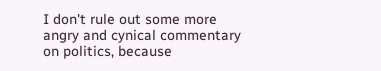I don't rule out some more angry and cynical commentary on politics, because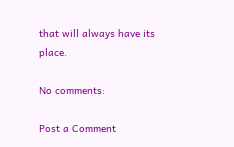that will always have its place.

No comments:

Post a Comment